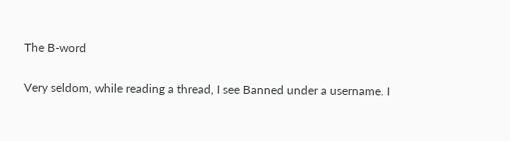The B-word

Very seldom, while reading a thread, I see Banned under a username. I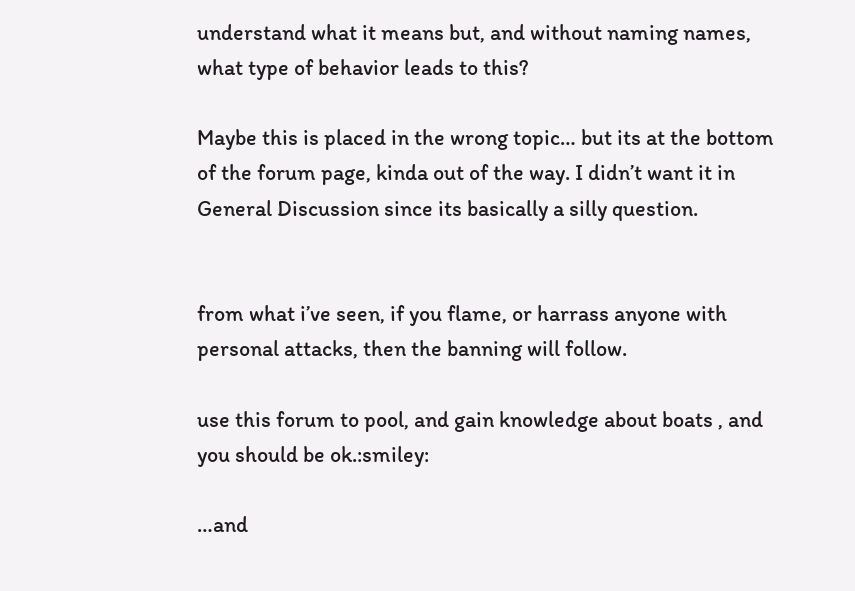understand what it means but, and without naming names, what type of behavior leads to this?

Maybe this is placed in the wrong topic… but its at the bottom of the forum page, kinda out of the way. I didn’t want it in General Discussion since its basically a silly question.


from what i’ve seen, if you flame, or harrass anyone with personal attacks, then the banning will follow.

use this forum to pool, and gain knowledge about boats , and you should be ok.:smiley:

…and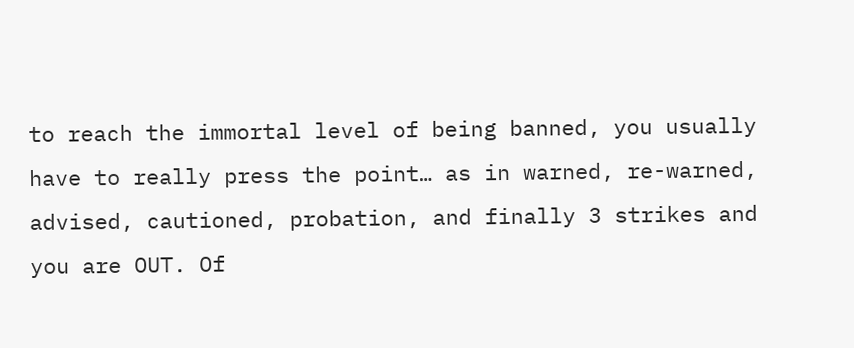to reach the immortal level of being banned, you usually have to really press the point… as in warned, re-warned, advised, cautioned, probation, and finally 3 strikes and you are OUT. Of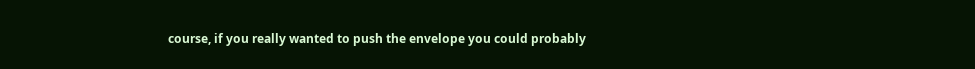course, if you really wanted to push the envelope you could probably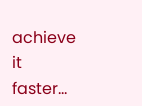achieve it faster…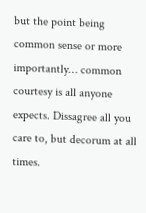but the point being common sense or more importantly… common courtesy is all anyone expects. Dissagree all you care to, but decorum at all times.